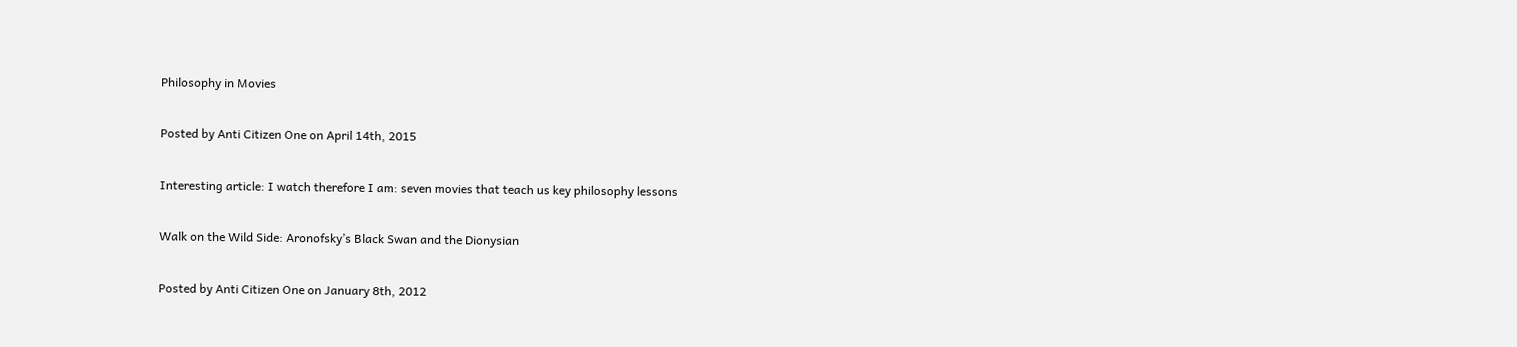Philosophy in Movies

Posted by Anti Citizen One on April 14th, 2015

Interesting article: I watch therefore I am: seven movies that teach us key philosophy lessons

Walk on the Wild Side: Aronofsky’s Black Swan and the Dionysian

Posted by Anti Citizen One on January 8th, 2012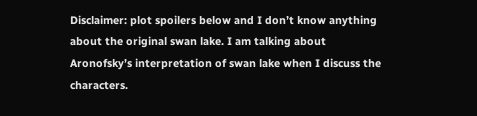Disclaimer: plot spoilers below and I don’t know anything about the original swan lake. I am talking about Aronofsky’s interpretation of swan lake when I discuss the characters.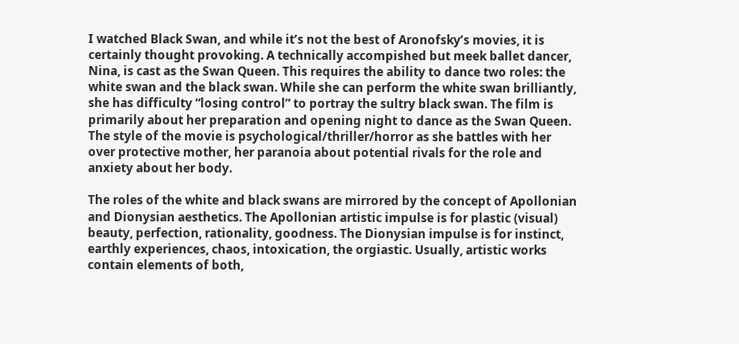I watched Black Swan, and while it’s not the best of Aronofsky’s movies, it is certainly thought provoking. A technically accompished but meek ballet dancer, Nina, is cast as the Swan Queen. This requires the ability to dance two roles: the white swan and the black swan. While she can perform the white swan brilliantly, she has difficulty “losing control” to portray the sultry black swan. The film is primarily about her preparation and opening night to dance as the Swan Queen. The style of the movie is psychological/thriller/horror as she battles with her over protective mother, her paranoia about potential rivals for the role and anxiety about her body.

The roles of the white and black swans are mirrored by the concept of Apollonian and Dionysian aesthetics. The Apollonian artistic impulse is for plastic (visual) beauty, perfection, rationality, goodness. The Dionysian impulse is for instinct, earthly experiences, chaos, intoxication, the orgiastic. Usually, artistic works contain elements of both,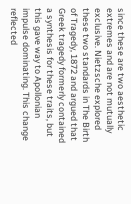since these are two aesthetic extremes and are not mutually exclusive. Nietzsche explored these two standards in The Birth of Tragedy, 1872 and argued that Greek tragedy formerly contained a synthesis for these traits, but this gave way to Apollonian impulse dominating. This change reflected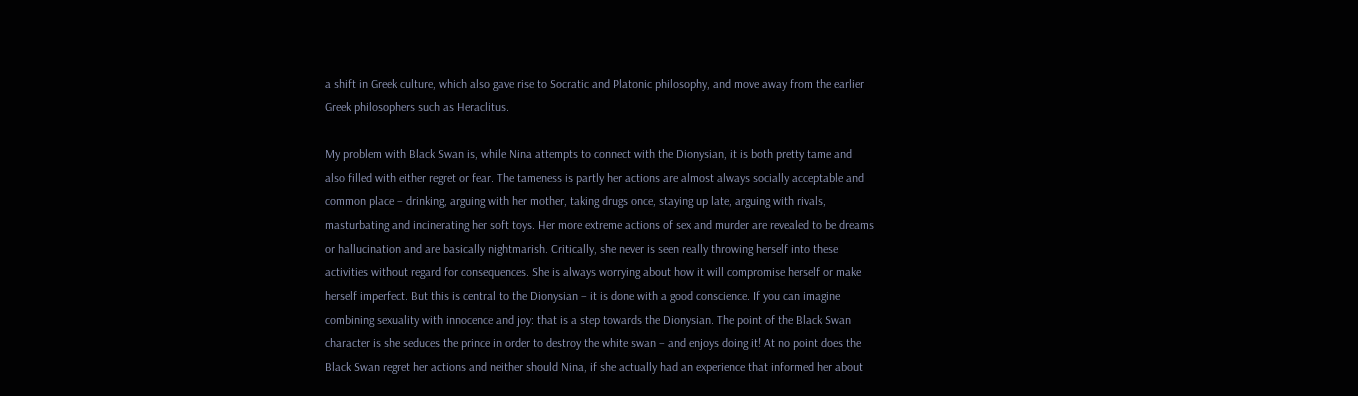a shift in Greek culture, which also gave rise to Socratic and Platonic philosophy, and move away from the earlier Greek philosophers such as Heraclitus.

My problem with Black Swan is, while Nina attempts to connect with the Dionysian, it is both pretty tame and also filled with either regret or fear. The tameness is partly her actions are almost always socially acceptable and common place – drinking, arguing with her mother, taking drugs once, staying up late, arguing with rivals, masturbating and incinerating her soft toys. Her more extreme actions of sex and murder are revealed to be dreams or hallucination and are basically nightmarish. Critically, she never is seen really throwing herself into these activities without regard for consequences. She is always worrying about how it will compromise herself or make herself imperfect. But this is central to the Dionysian – it is done with a good conscience. If you can imagine combining sexuality with innocence and joy: that is a step towards the Dionysian. The point of the Black Swan character is she seduces the prince in order to destroy the white swan – and enjoys doing it! At no point does the Black Swan regret her actions and neither should Nina, if she actually had an experience that informed her about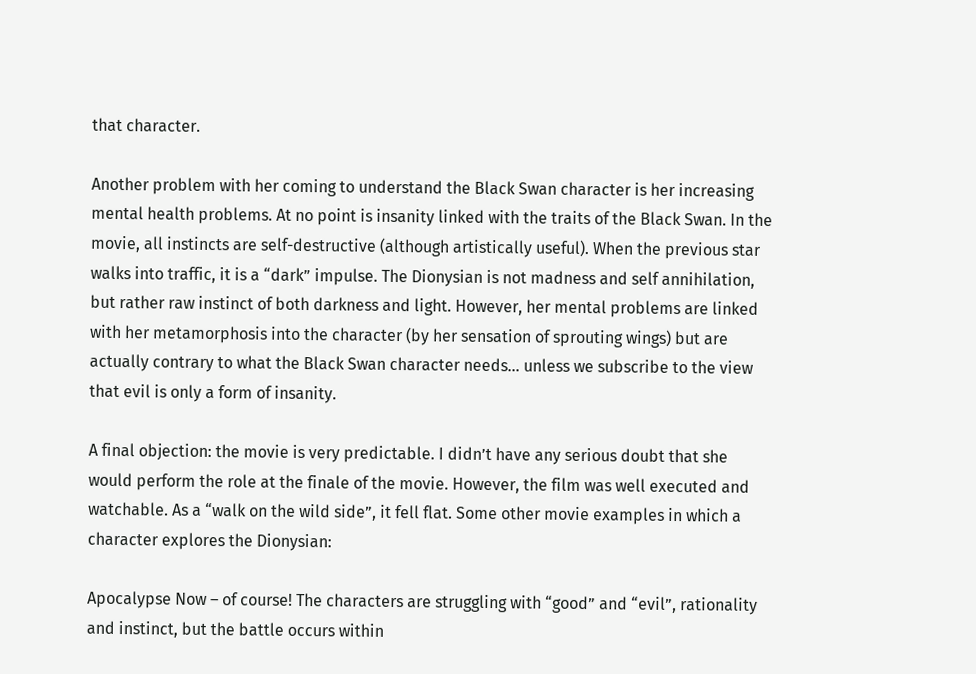that character.

Another problem with her coming to understand the Black Swan character is her increasing mental health problems. At no point is insanity linked with the traits of the Black Swan. In the movie, all instincts are self-destructive (although artistically useful). When the previous star walks into traffic, it is a “dark” impulse. The Dionysian is not madness and self annihilation, but rather raw instinct of both darkness and light. However, her mental problems are linked with her metamorphosis into the character (by her sensation of sprouting wings) but are actually contrary to what the Black Swan character needs… unless we subscribe to the view that evil is only a form of insanity.

A final objection: the movie is very predictable. I didn’t have any serious doubt that she would perform the role at the finale of the movie. However, the film was well executed and watchable. As a “walk on the wild side”, it fell flat. Some other movie examples in which a character explores the Dionysian:

Apocalypse Now – of course! The characters are struggling with “good” and “evil”, rationality and instinct, but the battle occurs within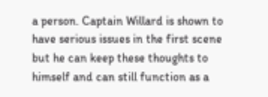a person. Captain Willard is shown to have serious issues in the first scene but he can keep these thoughts to himself and can still function as a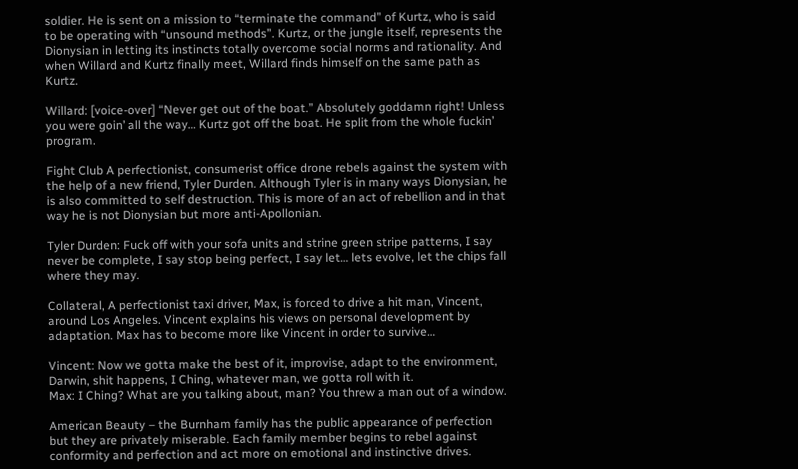soldier. He is sent on a mission to “terminate the command” of Kurtz, who is said to be operating with “unsound methods”. Kurtz, or the jungle itself, represents the Dionysian in letting its instincts totally overcome social norms and rationality. And when Willard and Kurtz finally meet, Willard finds himself on the same path as Kurtz.

Willard: [voice-over] “Never get out of the boat.” Absolutely goddamn right! Unless you were goin’ all the way… Kurtz got off the boat. He split from the whole fuckin’ program.

Fight Club A perfectionist, consumerist office drone rebels against the system with the help of a new friend, Tyler Durden. Although Tyler is in many ways Dionysian, he is also committed to self destruction. This is more of an act of rebellion and in that way he is not Dionysian but more anti-Apollonian.

Tyler Durden: Fuck off with your sofa units and strine green stripe patterns, I say never be complete, I say stop being perfect, I say let… lets evolve, let the chips fall where they may.

Collateral, A perfectionist taxi driver, Max, is forced to drive a hit man, Vincent, around Los Angeles. Vincent explains his views on personal development by adaptation. Max has to become more like Vincent in order to survive…

Vincent: Now we gotta make the best of it, improvise, adapt to the environment, Darwin, shit happens, I Ching, whatever man, we gotta roll with it.
Max: I Ching? What are you talking about, man? You threw a man out of a window.

American Beauty – the Burnham family has the public appearance of perfection but they are privately miserable. Each family member begins to rebel against conformity and perfection and act more on emotional and instinctive drives.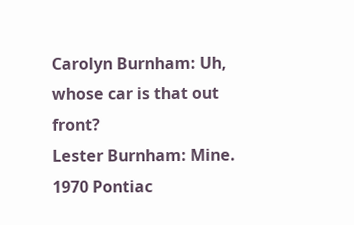Carolyn Burnham: Uh, whose car is that out front?
Lester Burnham: Mine. 1970 Pontiac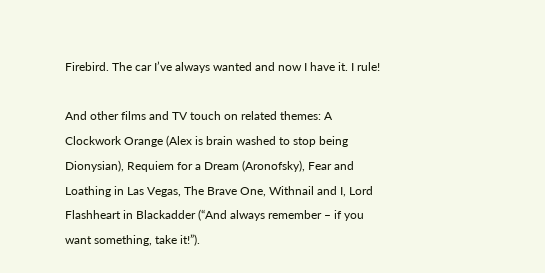Firebird. The car I’ve always wanted and now I have it. I rule!

And other films and TV touch on related themes: A Clockwork Orange (Alex is brain washed to stop being Dionysian), Requiem for a Dream (Aronofsky), Fear and Loathing in Las Vegas, The Brave One, Withnail and I, Lord Flashheart in Blackadder (“And always remember – if you want something, take it!”).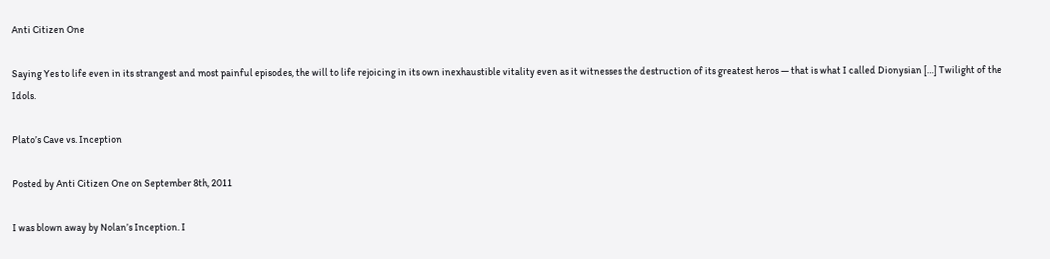Anti Citizen One

Saying Yes to life even in its strangest and most painful episodes, the will to life rejoicing in its own inexhaustible vitality even as it witnesses the destruction of its greatest heros — that is what I called Dionysian […] Twilight of the Idols.

Plato’s Cave vs. Inception

Posted by Anti Citizen One on September 8th, 2011

I was blown away by Nolan’s Inception. I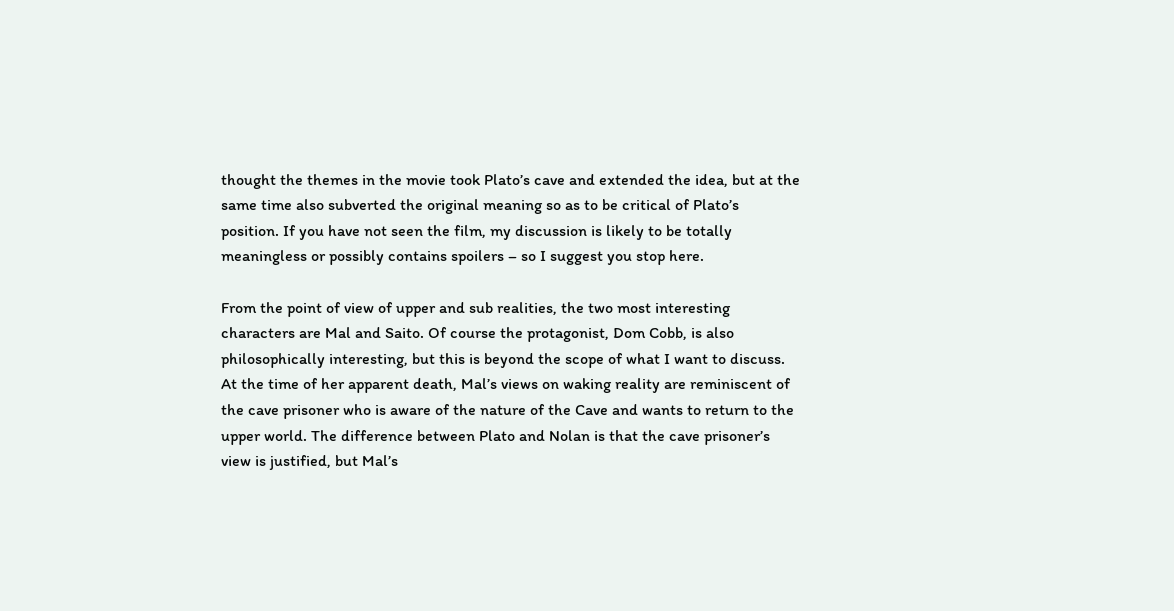thought the themes in the movie took Plato’s cave and extended the idea, but at the same time also subverted the original meaning so as to be critical of Plato’s position. If you have not seen the film, my discussion is likely to be totally meaningless or possibly contains spoilers – so I suggest you stop here.

From the point of view of upper and sub realities, the two most interesting characters are Mal and Saito. Of course the protagonist, Dom Cobb, is also philosophically interesting, but this is beyond the scope of what I want to discuss. At the time of her apparent death, Mal’s views on waking reality are reminiscent of the cave prisoner who is aware of the nature of the Cave and wants to return to the upper world. The difference between Plato and Nolan is that the cave prisoner’s view is justified, but Mal’s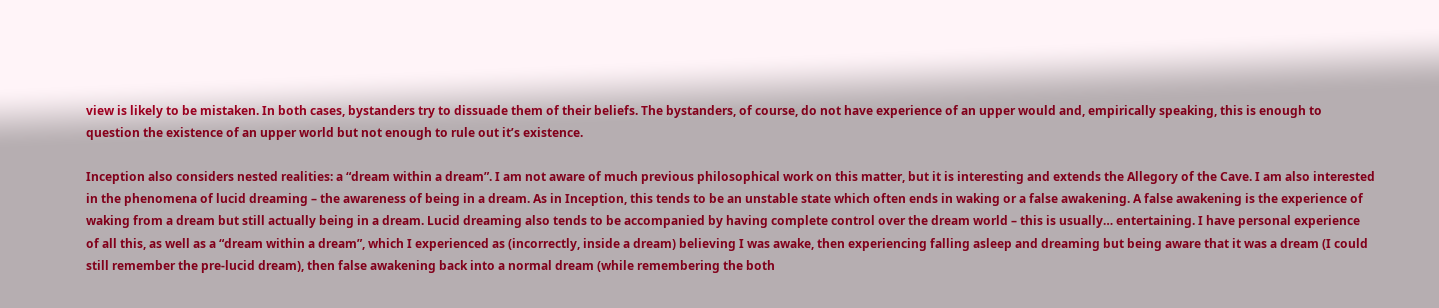view is likely to be mistaken. In both cases, bystanders try to dissuade them of their beliefs. The bystanders, of course, do not have experience of an upper would and, empirically speaking, this is enough to question the existence of an upper world but not enough to rule out it’s existence.

Inception also considers nested realities: a “dream within a dream”. I am not aware of much previous philosophical work on this matter, but it is interesting and extends the Allegory of the Cave. I am also interested in the phenomena of lucid dreaming – the awareness of being in a dream. As in Inception, this tends to be an unstable state which often ends in waking or a false awakening. A false awakening is the experience of waking from a dream but still actually being in a dream. Lucid dreaming also tends to be accompanied by having complete control over the dream world – this is usually… entertaining. I have personal experience of all this, as well as a “dream within a dream”, which I experienced as (incorrectly, inside a dream) believing I was awake, then experiencing falling asleep and dreaming but being aware that it was a dream (I could still remember the pre-lucid dream), then false awakening back into a normal dream (while remembering the both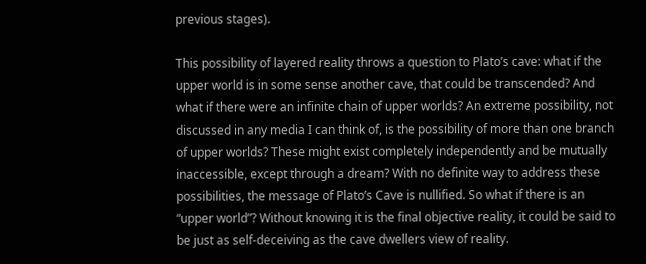previous stages).

This possibility of layered reality throws a question to Plato’s cave: what if the upper world is in some sense another cave, that could be transcended? And what if there were an infinite chain of upper worlds? An extreme possibility, not discussed in any media I can think of, is the possibility of more than one branch of upper worlds? These might exist completely independently and be mutually inaccessible, except through a dream? With no definite way to address these possibilities, the message of Plato’s Cave is nullified. So what if there is an “upper world”? Without knowing it is the final objective reality, it could be said to be just as self-deceiving as the cave dwellers view of reality.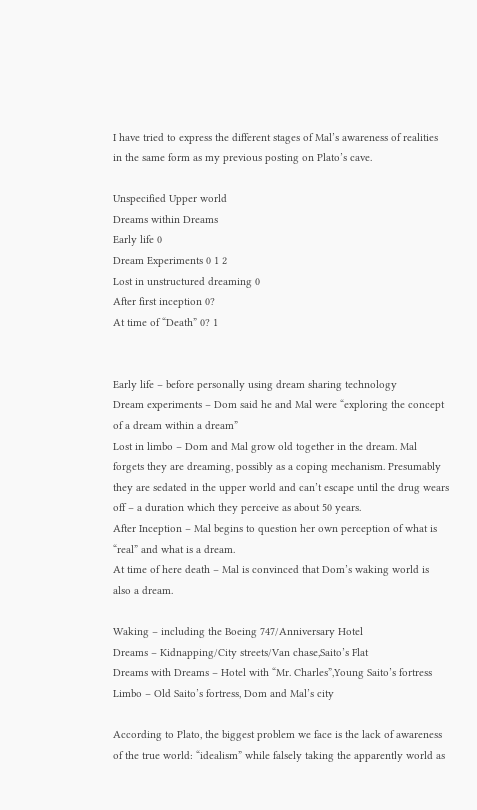I have tried to express the different stages of Mal’s awareness of realities in the same form as my previous posting on Plato’s cave.

Unspecified Upper world
Dreams within Dreams
Early life 0
Dream Experiments 0 1 2
Lost in unstructured dreaming 0
After first inception 0?
At time of “Death” 0? 1


Early life – before personally using dream sharing technology
Dream experiments – Dom said he and Mal were “exploring the concept of a dream within a dream”
Lost in limbo – Dom and Mal grow old together in the dream. Mal forgets they are dreaming, possibly as a coping mechanism. Presumably they are sedated in the upper world and can’t escape until the drug wears off – a duration which they perceive as about 50 years.
After Inception – Mal begins to question her own perception of what is “real” and what is a dream.
At time of here death – Mal is convinced that Dom’s waking world is also a dream.

Waking – including the Boeing 747/Anniversary Hotel
Dreams – Kidnapping/City streets/Van chase,Saito’s Flat
Dreams with Dreams – Hotel with “Mr. Charles”,Young Saito’s fortress
Limbo – Old Saito’s fortress, Dom and Mal’s city

According to Plato, the biggest problem we face is the lack of awareness of the true world: “idealism” while falsely taking the apparently world as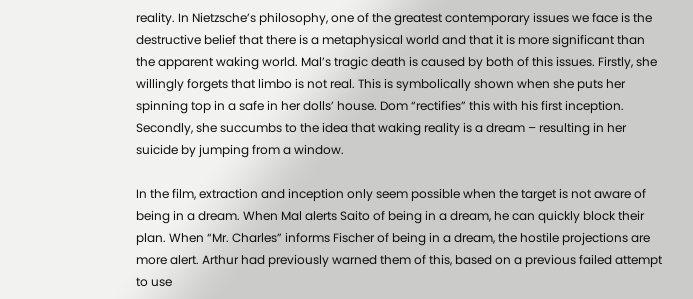reality. In Nietzsche’s philosophy, one of the greatest contemporary issues we face is the destructive belief that there is a metaphysical world and that it is more significant than the apparent waking world. Mal’s tragic death is caused by both of this issues. Firstly, she willingly forgets that limbo is not real. This is symbolically shown when she puts her spinning top in a safe in her dolls’ house. Dom “rectifies” this with his first inception. Secondly, she succumbs to the idea that waking reality is a dream – resulting in her suicide by jumping from a window.

In the film, extraction and inception only seem possible when the target is not aware of being in a dream. When Mal alerts Saito of being in a dream, he can quickly block their plan. When “Mr. Charles” informs Fischer of being in a dream, the hostile projections are more alert. Arthur had previously warned them of this, based on a previous failed attempt to use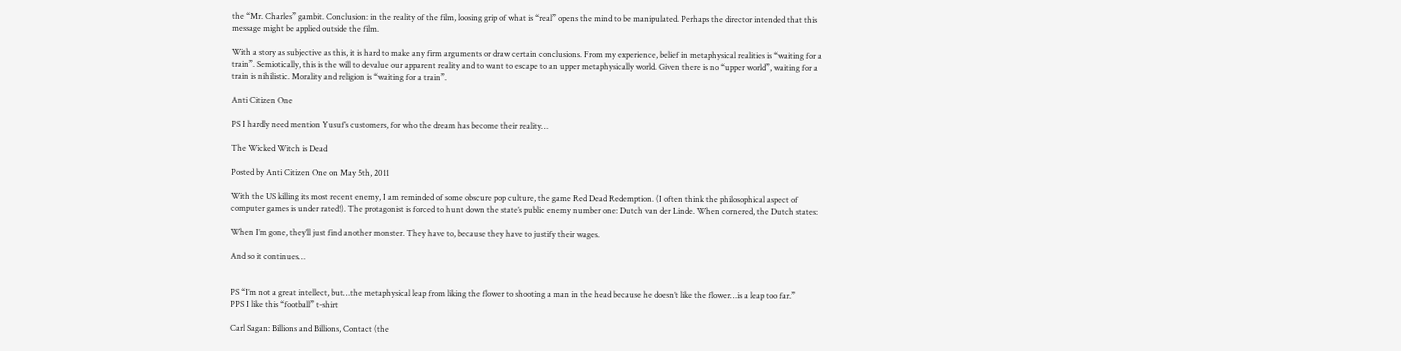the “Mr. Charles” gambit. Conclusion: in the reality of the film, loosing grip of what is “real” opens the mind to be manipulated. Perhaps the director intended that this message might be applied outside the film.

With a story as subjective as this, it is hard to make any firm arguments or draw certain conclusions. From my experience, belief in metaphysical realities is “waiting for a train”. Semiotically, this is the will to devalue our apparent reality and to want to escape to an upper metaphysically world. Given there is no “upper world”, waiting for a train is nihilistic. Morality and religion is “waiting for a train”.

Anti Citizen One

PS I hardly need mention Yusuf’s customers, for who the dream has become their reality…

The Wicked Witch is Dead

Posted by Anti Citizen One on May 5th, 2011

With the US killing its most recent enemy, I am reminded of some obscure pop culture, the game Red Dead Redemption. (I often think the philosophical aspect of computer games is under rated!). The protagonist is forced to hunt down the state’s public enemy number one: Dutch van der Linde. When cornered, the Dutch states:

When I’m gone, they’ll just find another monster. They have to, because they have to justify their wages.

And so it continues…


PS “I’m not a great intellect, but…the metaphysical leap from liking the flower to shooting a man in the head because he doesn’t like the flower…is a leap too far.”
PPS I like this “football” t-shirt

Carl Sagan: Billions and Billions, Contact (the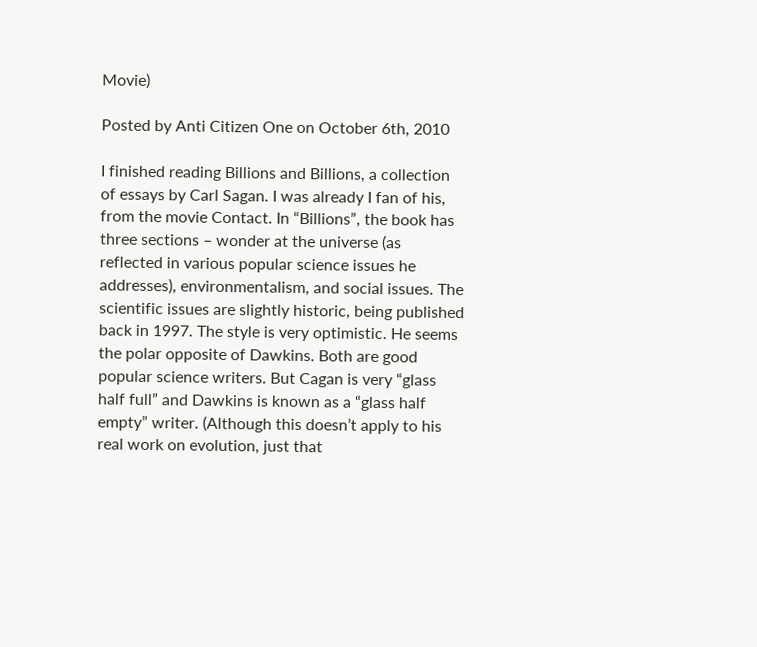Movie)

Posted by Anti Citizen One on October 6th, 2010

I finished reading Billions and Billions, a collection of essays by Carl Sagan. I was already I fan of his, from the movie Contact. In “Billions”, the book has three sections – wonder at the universe (as reflected in various popular science issues he addresses), environmentalism, and social issues. The scientific issues are slightly historic, being published back in 1997. The style is very optimistic. He seems the polar opposite of Dawkins. Both are good popular science writers. But Cagan is very “glass half full” and Dawkins is known as a “glass half empty” writer. (Although this doesn’t apply to his real work on evolution, just that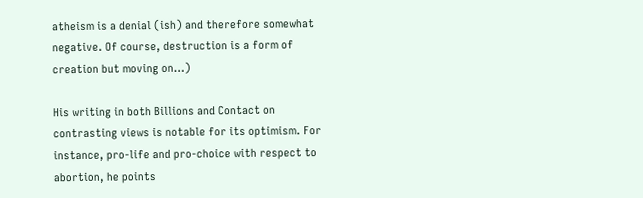atheism is a denial (ish) and therefore somewhat negative. Of course, destruction is a form of creation but moving on…)

His writing in both Billions and Contact on contrasting views is notable for its optimism. For instance, pro-life and pro-choice with respect to abortion, he points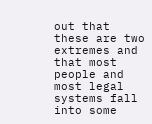out that these are two extremes and that most people and most legal systems fall into some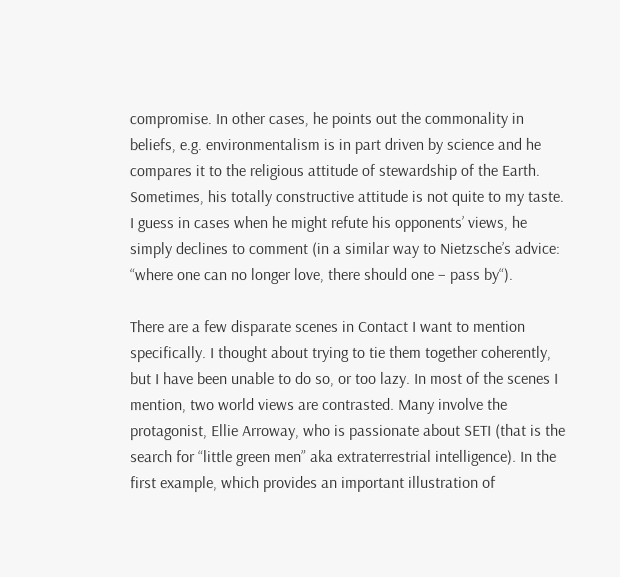compromise. In other cases, he points out the commonality in beliefs, e.g. environmentalism is in part driven by science and he compares it to the religious attitude of stewardship of the Earth. Sometimes, his totally constructive attitude is not quite to my taste. I guess in cases when he might refute his opponents’ views, he simply declines to comment (in a similar way to Nietzsche’s advice: “where one can no longer love, there should one – pass by“).

There are a few disparate scenes in Contact I want to mention specifically. I thought about trying to tie them together coherently, but I have been unable to do so, or too lazy. In most of the scenes I mention, two world views are contrasted. Many involve the protagonist, Ellie Arroway, who is passionate about SETI (that is the search for “little green men” aka extraterrestrial intelligence). In the first example, which provides an important illustration of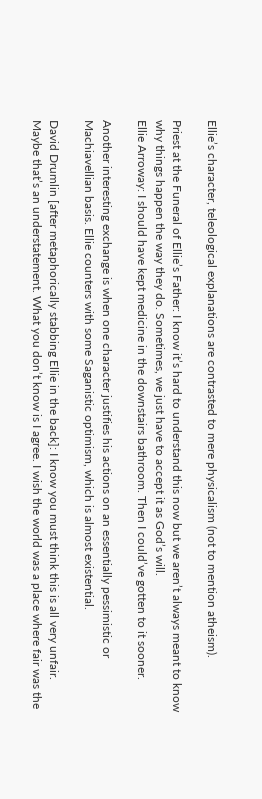Ellie’s character, teleological explanations are contrasted to mere physicalism (not to mention atheism).

Priest at the Funeral of Ellie’s Father: I know it’s hard to understand this now but we aren’t always meant to know why things happen the way they do. Sometimes, we just have to accept it as God’s will.
Ellie Arroway: I should have kept medicine in the downstairs bathroom. Then I could’ve gotten to it sooner.

Another interesting exchange is when one character justifies his actions on an essentially pessimistic or Machiavellian basis. Ellie counters with some Saganistic optimism, which is almost existential.

David Drumlin [after metaphorically stabbing Ellie in the back]: I know you must think this is all very unfair. Maybe that’s an understatement. What you don’t know is I agree. I wish the world was a place where fair was the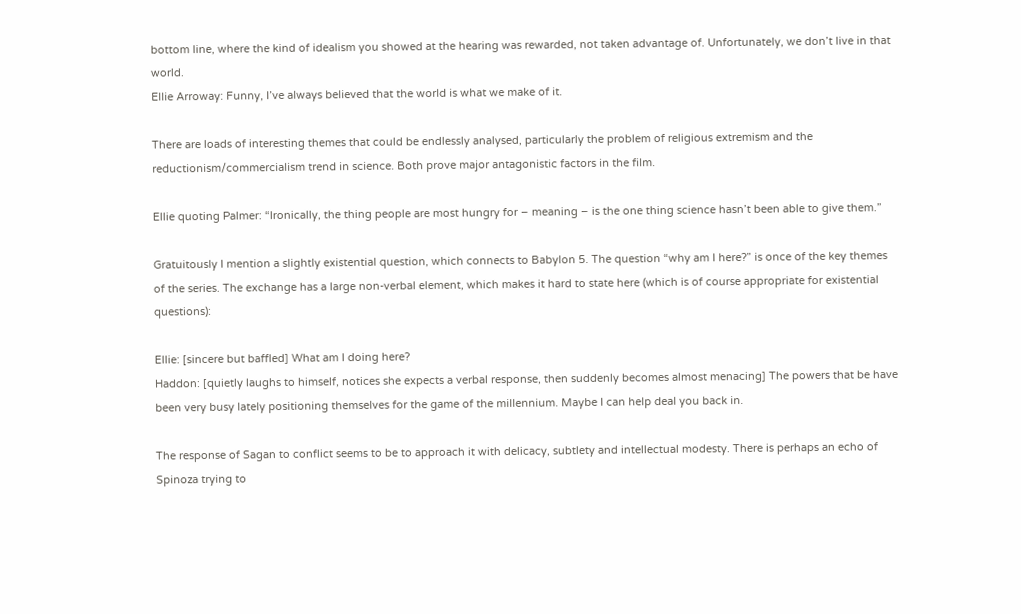bottom line, where the kind of idealism you showed at the hearing was rewarded, not taken advantage of. Unfortunately, we don’t live in that world.
Ellie Arroway: Funny, I’ve always believed that the world is what we make of it.

There are loads of interesting themes that could be endlessly analysed, particularly the problem of religious extremism and the reductionism/commercialism trend in science. Both prove major antagonistic factors in the film.

Ellie quoting Palmer: “Ironically, the thing people are most hungry for – meaning – is the one thing science hasn’t been able to give them.”

Gratuitously I mention a slightly existential question, which connects to Babylon 5. The question “why am I here?” is once of the key themes of the series. The exchange has a large non-verbal element, which makes it hard to state here (which is of course appropriate for existential questions):

Ellie: [sincere but baffled] What am I doing here?
Haddon: [quietly laughs to himself, notices she expects a verbal response, then suddenly becomes almost menacing] The powers that be have been very busy lately positioning themselves for the game of the millennium. Maybe I can help deal you back in.

The response of Sagan to conflict seems to be to approach it with delicacy, subtlety and intellectual modesty. There is perhaps an echo of Spinoza trying to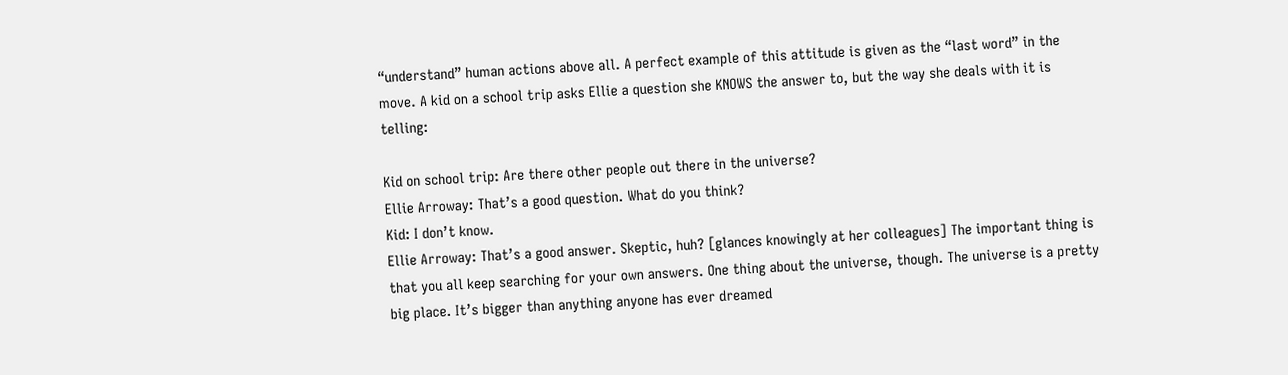“understand” human actions above all. A perfect example of this attitude is given as the “last word” in the move. A kid on a school trip asks Ellie a question she KNOWS the answer to, but the way she deals with it is telling:

Kid on school trip: Are there other people out there in the universe?
Ellie Arroway: That’s a good question. What do you think?
Kid: I don’t know.
Ellie Arroway: That’s a good answer. Skeptic, huh? [glances knowingly at her colleagues] The important thing is that you all keep searching for your own answers. One thing about the universe, though. The universe is a pretty big place. It’s bigger than anything anyone has ever dreamed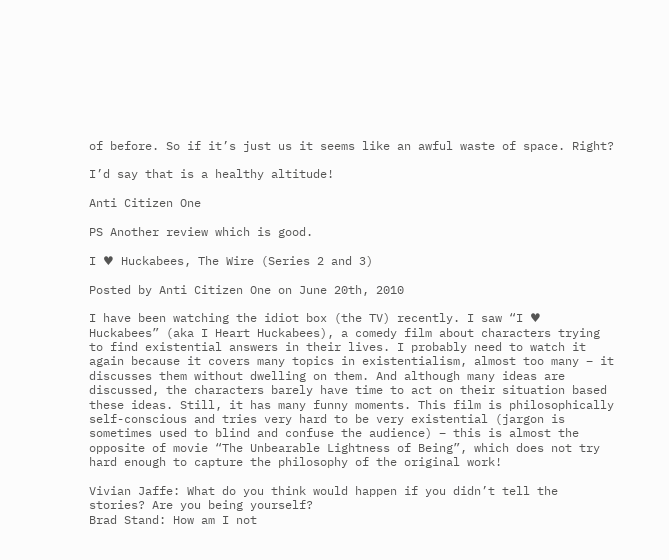of before. So if it’s just us it seems like an awful waste of space. Right?

I’d say that is a healthy altitude!

Anti Citizen One

PS Another review which is good.

I ♥ Huckabees, The Wire (Series 2 and 3)

Posted by Anti Citizen One on June 20th, 2010

I have been watching the idiot box (the TV) recently. I saw “I ♥ Huckabees” (aka I Heart Huckabees), a comedy film about characters trying to find existential answers in their lives. I probably need to watch it again because it covers many topics in existentialism, almost too many – it discusses them without dwelling on them. And although many ideas are discussed, the characters barely have time to act on their situation based these ideas. Still, it has many funny moments. This film is philosophically self-conscious and tries very hard to be very existential (jargon is sometimes used to blind and confuse the audience) – this is almost the opposite of movie “The Unbearable Lightness of Being”, which does not try hard enough to capture the philosophy of the original work!

Vivian Jaffe: What do you think would happen if you didn’t tell the stories? Are you being yourself?
Brad Stand: How am I not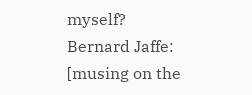myself?
Bernard Jaffe: [musing on the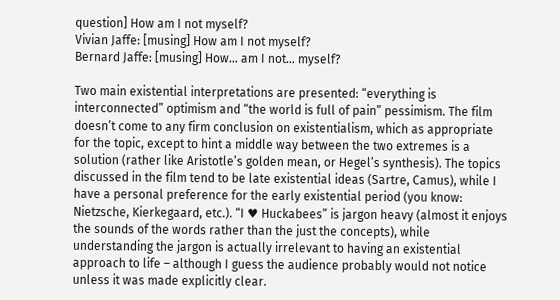question] How am I not myself?
Vivian Jaffe: [musing] How am I not myself?
Bernard Jaffe: [musing] How… am I not… myself?

Two main existential interpretations are presented: “everything is interconnected” optimism and “the world is full of pain” pessimism. The film doesn’t come to any firm conclusion on existentialism, which as appropriate for the topic, except to hint a middle way between the two extremes is a solution (rather like Aristotle’s golden mean, or Hegel’s synthesis). The topics discussed in the film tend to be late existential ideas (Sartre, Camus), while I have a personal preference for the early existential period (you know: Nietzsche, Kierkegaard, etc.). “I ♥ Huckabees” is jargon heavy (almost it enjoys the sounds of the words rather than the just the concepts), while understanding the jargon is actually irrelevant to having an existential approach to life – although I guess the audience probably would not notice unless it was made explicitly clear.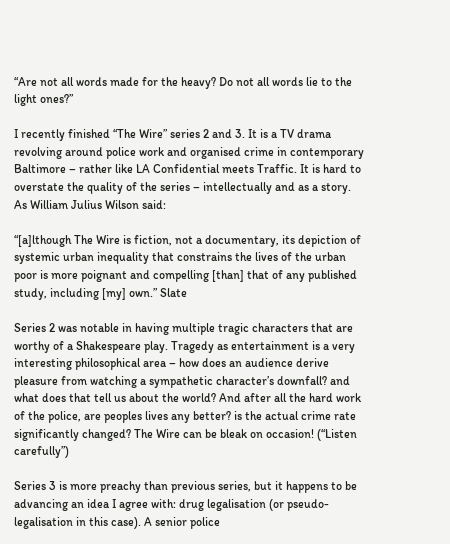“Are not all words made for the heavy? Do not all words lie to the light ones?”

I recently finished “The Wire” series 2 and 3. It is a TV drama revolving around police work and organised crime in contemporary Baltimore – rather like LA Confidential meets Traffic. It is hard to overstate the quality of the series – intellectually and as a story. As William Julius Wilson said:

“[a]lthough The Wire is fiction, not a documentary, its depiction of systemic urban inequality that constrains the lives of the urban poor is more poignant and compelling [than] that of any published study, including [my] own.” Slate

Series 2 was notable in having multiple tragic characters that are worthy of a Shakespeare play. Tragedy as entertainment is a very interesting philosophical area – how does an audience derive pleasure from watching a sympathetic character’s downfall? and what does that tell us about the world? And after all the hard work of the police, are peoples lives any better? is the actual crime rate significantly changed? The Wire can be bleak on occasion! (“Listen carefully”)

Series 3 is more preachy than previous series, but it happens to be advancing an idea I agree with: drug legalisation (or pseudo-legalisation in this case). A senior police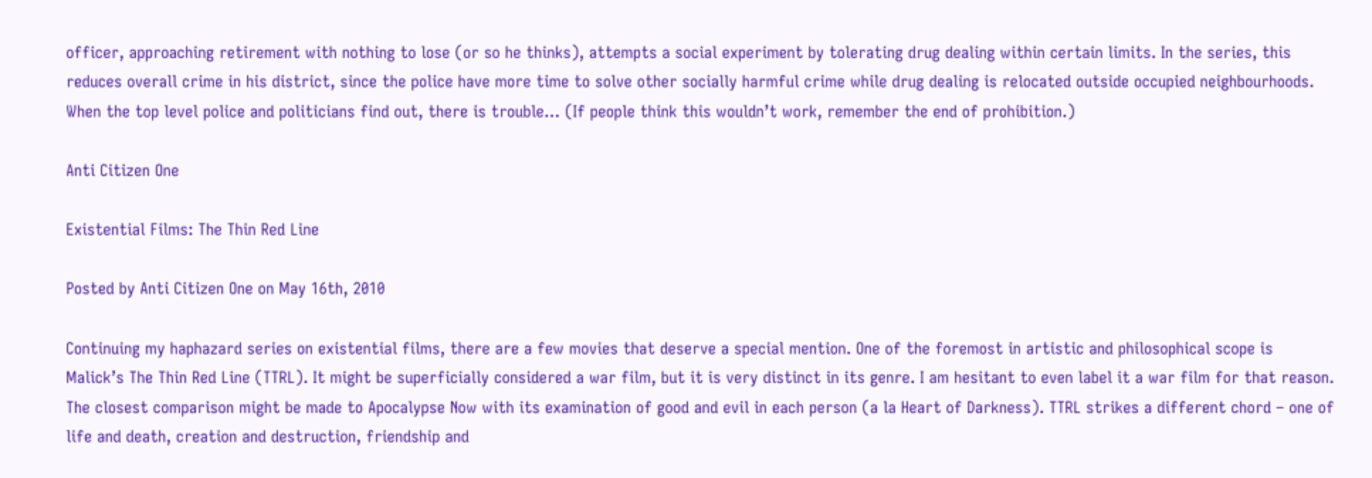officer, approaching retirement with nothing to lose (or so he thinks), attempts a social experiment by tolerating drug dealing within certain limits. In the series, this reduces overall crime in his district, since the police have more time to solve other socially harmful crime while drug dealing is relocated outside occupied neighbourhoods. When the top level police and politicians find out, there is trouble… (If people think this wouldn’t work, remember the end of prohibition.)

Anti Citizen One

Existential Films: The Thin Red Line

Posted by Anti Citizen One on May 16th, 2010

Continuing my haphazard series on existential films, there are a few movies that deserve a special mention. One of the foremost in artistic and philosophical scope is Malick’s The Thin Red Line (TTRL). It might be superficially considered a war film, but it is very distinct in its genre. I am hesitant to even label it a war film for that reason. The closest comparison might be made to Apocalypse Now with its examination of good and evil in each person (a la Heart of Darkness). TTRL strikes a different chord – one of life and death, creation and destruction, friendship and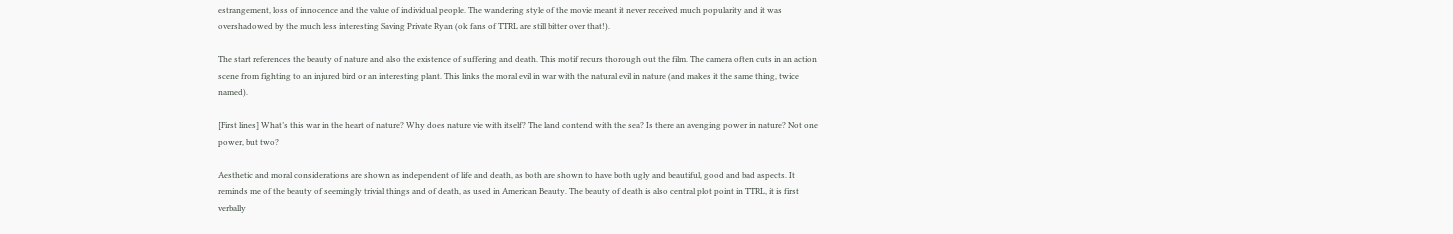estrangement, loss of innocence and the value of individual people. The wandering style of the movie meant it never received much popularity and it was overshadowed by the much less interesting Saving Private Ryan (ok fans of TTRL are still bitter over that!).

The start references the beauty of nature and also the existence of suffering and death. This motif recurs thorough out the film. The camera often cuts in an action scene from fighting to an injured bird or an interesting plant. This links the moral evil in war with the natural evil in nature (and makes it the same thing, twice named).

[First lines] What’s this war in the heart of nature? Why does nature vie with itself? The land contend with the sea? Is there an avenging power in nature? Not one power, but two?

Aesthetic and moral considerations are shown as independent of life and death, as both are shown to have both ugly and beautiful, good and bad aspects. It reminds me of the beauty of seemingly trivial things and of death, as used in American Beauty. The beauty of death is also central plot point in TTRL, it is first verbally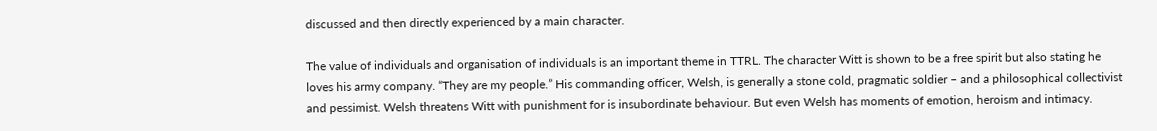discussed and then directly experienced by a main character.

The value of individuals and organisation of individuals is an important theme in TTRL. The character Witt is shown to be a free spirit but also stating he loves his army company. “They are my people.” His commanding officer, Welsh, is generally a stone cold, pragmatic soldier – and a philosophical collectivist and pessimist. Welsh threatens Witt with punishment for is insubordinate behaviour. But even Welsh has moments of emotion, heroism and intimacy.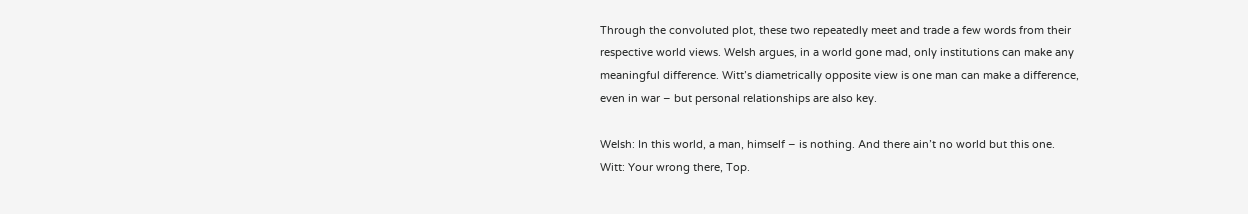Through the convoluted plot, these two repeatedly meet and trade a few words from their respective world views. Welsh argues, in a world gone mad, only institutions can make any meaningful difference. Witt’s diametrically opposite view is one man can make a difference, even in war – but personal relationships are also key.

Welsh: In this world, a man, himself – is nothing. And there ain’t no world but this one.
Witt: Your wrong there, Top.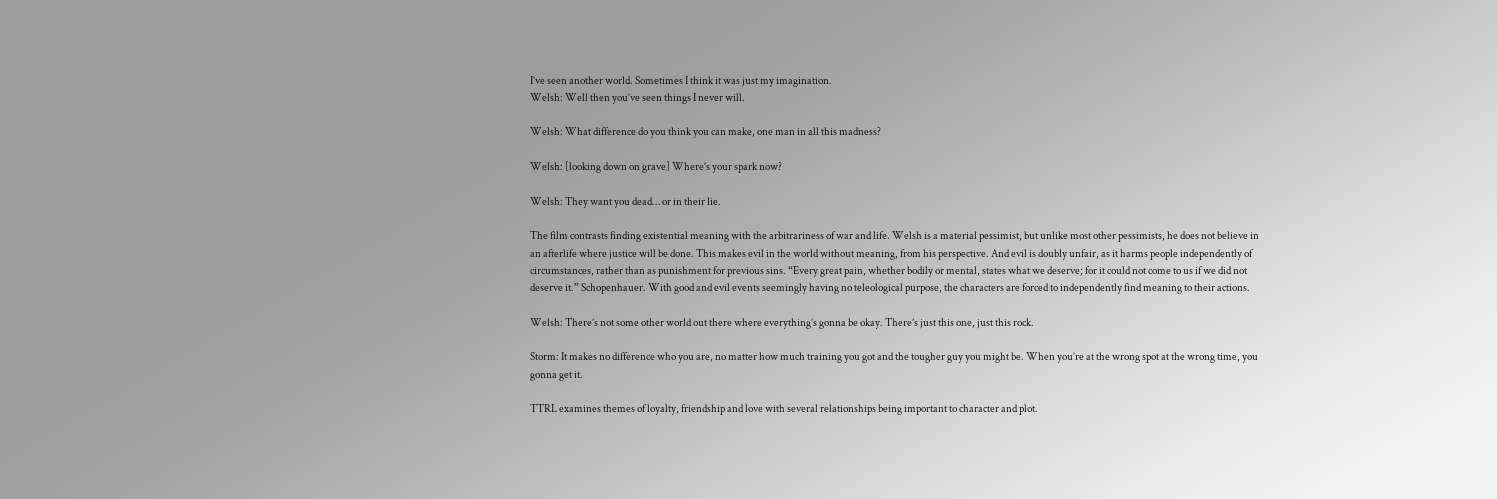I’ve seen another world. Sometimes I think it was just my imagination.
Welsh: Well then you’ve seen things I never will.

Welsh: What difference do you think you can make, one man in all this madness?

Welsh: [looking down on grave] Where’s your spark now?

Welsh: They want you dead… or in their lie.

The film contrasts finding existential meaning with the arbitrariness of war and life. Welsh is a material pessimist, but unlike most other pessimists, he does not believe in an afterlife where justice will be done. This makes evil in the world without meaning, from his perspective. And evil is doubly unfair, as it harms people independently of circumstances, rather than as punishment for previous sins. “Every great pain, whether bodily or mental, states what we deserve; for it could not come to us if we did not deserve it.” Schopenhauer. With good and evil events seemingly having no teleological purpose, the characters are forced to independently find meaning to their actions.

Welsh: There’s not some other world out there where everything’s gonna be okay. There’s just this one, just this rock.

Storm: It makes no difference who you are, no matter how much training you got and the tougher guy you might be. When you’re at the wrong spot at the wrong time, you gonna get it.

TTRL examines themes of loyalty, friendship and love with several relationships being important to character and plot.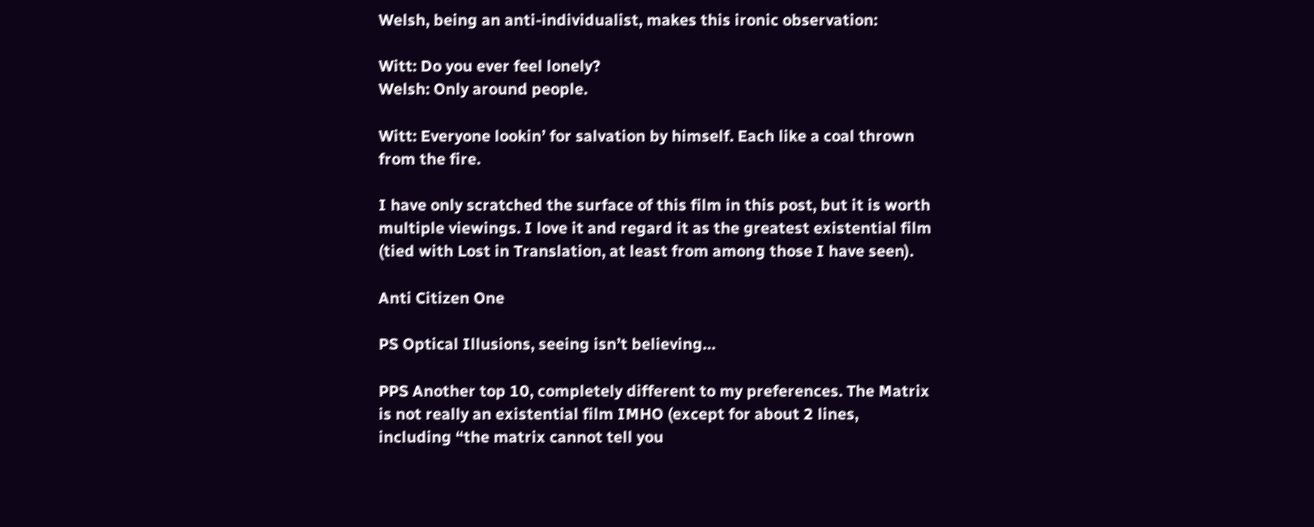Welsh, being an anti-individualist, makes this ironic observation:

Witt: Do you ever feel lonely?
Welsh: Only around people.

Witt: Everyone lookin’ for salvation by himself. Each like a coal thrown from the fire.

I have only scratched the surface of this film in this post, but it is worth multiple viewings. I love it and regard it as the greatest existential film (tied with Lost in Translation, at least from among those I have seen).

Anti Citizen One

PS Optical Illusions, seeing isn’t believing…

PPS Another top 10, completely different to my preferences. The Matrix is not really an existential film IMHO (except for about 2 lines, including “the matrix cannot tell you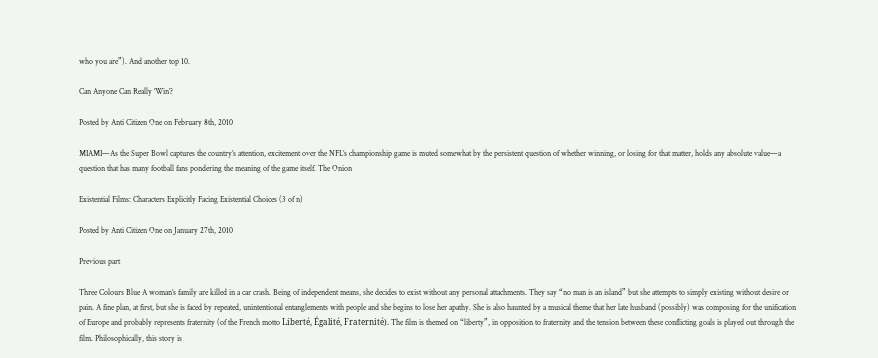who you are”). And another top 10.

Can Anyone Can Really ‘Win’?

Posted by Anti Citizen One on February 8th, 2010

MIAMI—As the Super Bowl captures the country’s attention, excitement over the NFL’s championship game is muted somewhat by the persistent question of whether winning, or losing for that matter, holds any absolute value—a question that has many football fans pondering the meaning of the game itself. The Onion

Existential Films: Characters Explicitly Facing Existential Choices (3 of n)

Posted by Anti Citizen One on January 27th, 2010

Previous part

Three Colours Blue A woman’s family are killed in a car crash. Being of independent means, she decides to exist without any personal attachments. They say “no man is an island” but she attempts to simply existing without desire or pain. A fine plan, at first, but she is faced by repeated, unintentional entanglements with people and she begins to lose her apathy. She is also haunted by a musical theme that her late husband (possibly) was composing for the unification of Europe and probably represents fraternity (of the French motto Liberté, Égalité, Fraternité). The film is themed on “liberty”, in opposition to fraternity and the tension between these conflicting goals is played out through the film. Philosophically, this story is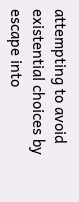attempting to avoid existential choices by escape into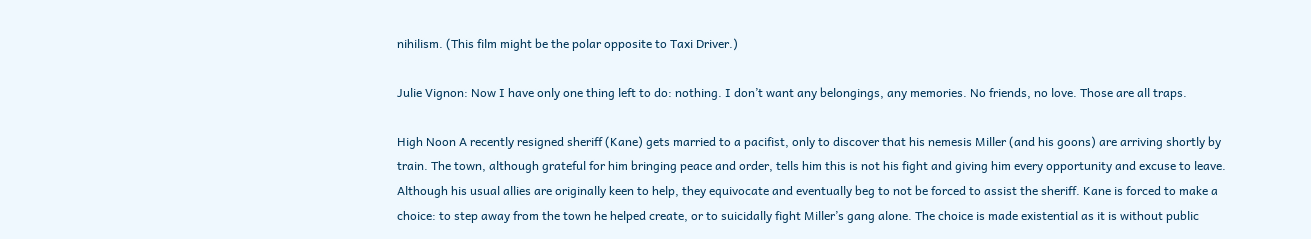nihilism. (This film might be the polar opposite to Taxi Driver.)

Julie Vignon: Now I have only one thing left to do: nothing. I don’t want any belongings, any memories. No friends, no love. Those are all traps.

High Noon A recently resigned sheriff (Kane) gets married to a pacifist, only to discover that his nemesis Miller (and his goons) are arriving shortly by train. The town, although grateful for him bringing peace and order, tells him this is not his fight and giving him every opportunity and excuse to leave. Although his usual allies are originally keen to help, they equivocate and eventually beg to not be forced to assist the sheriff. Kane is forced to make a choice: to step away from the town he helped create, or to suicidally fight Miller’s gang alone. The choice is made existential as it is without public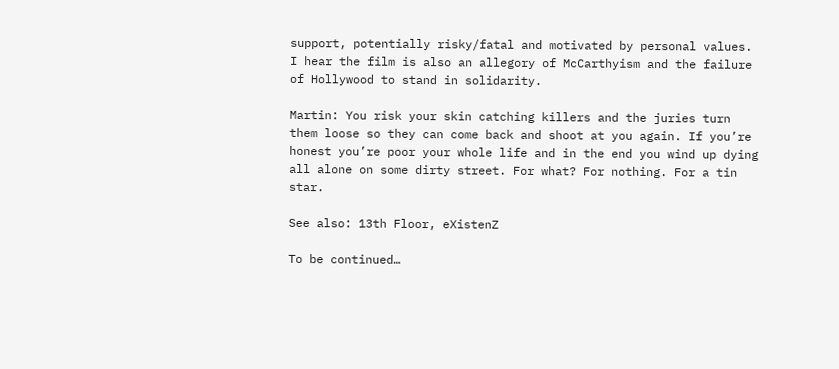support, potentially risky/fatal and motivated by personal values. I hear the film is also an allegory of McCarthyism and the failure of Hollywood to stand in solidarity.

Martin: You risk your skin catching killers and the juries turn them loose so they can come back and shoot at you again. If you’re honest you’re poor your whole life and in the end you wind up dying all alone on some dirty street. For what? For nothing. For a tin star.

See also: 13th Floor, eXistenZ

To be continued…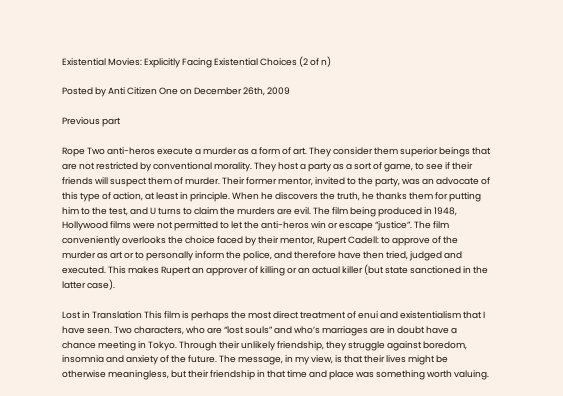Existential Movies: Explicitly Facing Existential Choices (2 of n)

Posted by Anti Citizen One on December 26th, 2009

Previous part

Rope Two anti-heros execute a murder as a form of art. They consider them superior beings that are not restricted by conventional morality. They host a party as a sort of game, to see if their friends will suspect them of murder. Their former mentor, invited to the party, was an advocate of this type of action, at least in principle. When he discovers the truth, he thanks them for putting him to the test, and U turns to claim the murders are evil. The film being produced in 1948, Hollywood films were not permitted to let the anti-heros win or escape “justice”. The film conveniently overlooks the choice faced by their mentor, Rupert Cadell: to approve of the murder as art or to personally inform the police, and therefore have then tried, judged and executed. This makes Rupert an approver of killing or an actual killer (but state sanctioned in the latter case).

Lost in Translation This film is perhaps the most direct treatment of enui and existentialism that I have seen. Two characters, who are “lost souls” and who’s marriages are in doubt have a chance meeting in Tokyo. Through their unlikely friendship, they struggle against boredom, insomnia and anxiety of the future. The message, in my view, is that their lives might be otherwise meaningless, but their friendship in that time and place was something worth valuing.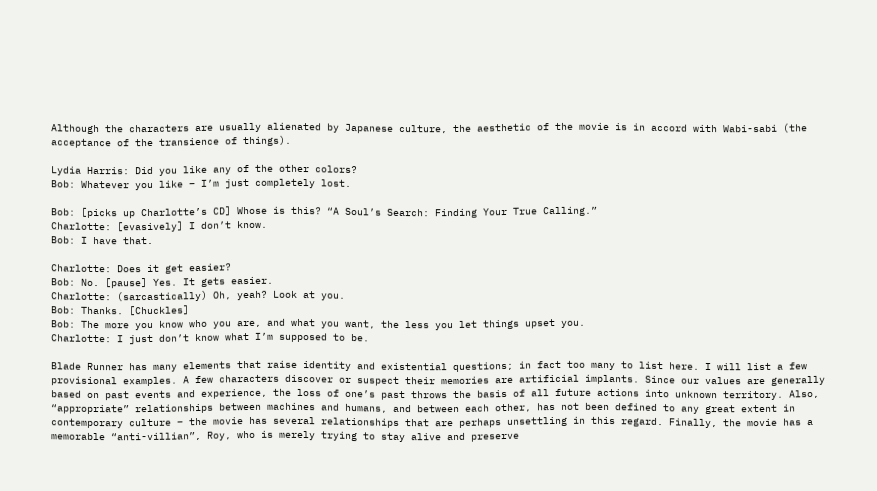Although the characters are usually alienated by Japanese culture, the aesthetic of the movie is in accord with Wabi-sabi (the acceptance of the transience of things).

Lydia Harris: Did you like any of the other colors?
Bob: Whatever you like – I’m just completely lost.

Bob: [picks up Charlotte’s CD] Whose is this? “A Soul’s Search: Finding Your True Calling.”
Charlotte: [evasively] I don’t know.
Bob: I have that.

Charlotte: Does it get easier?
Bob: No. [pause] Yes. It gets easier.
Charlotte: (sarcastically) Oh, yeah? Look at you.
Bob: Thanks. [Chuckles]
Bob: The more you know who you are, and what you want, the less you let things upset you.
Charlotte: I just don’t know what I’m supposed to be.

Blade Runner has many elements that raise identity and existential questions; in fact too many to list here. I will list a few provisional examples. A few characters discover or suspect their memories are artificial implants. Since our values are generally based on past events and experience, the loss of one’s past throws the basis of all future actions into unknown territory. Also, “appropriate” relationships between machines and humans, and between each other, has not been defined to any great extent in contemporary culture – the movie has several relationships that are perhaps unsettling in this regard. Finally, the movie has a memorable “anti-villian”, Roy, who is merely trying to stay alive and preserve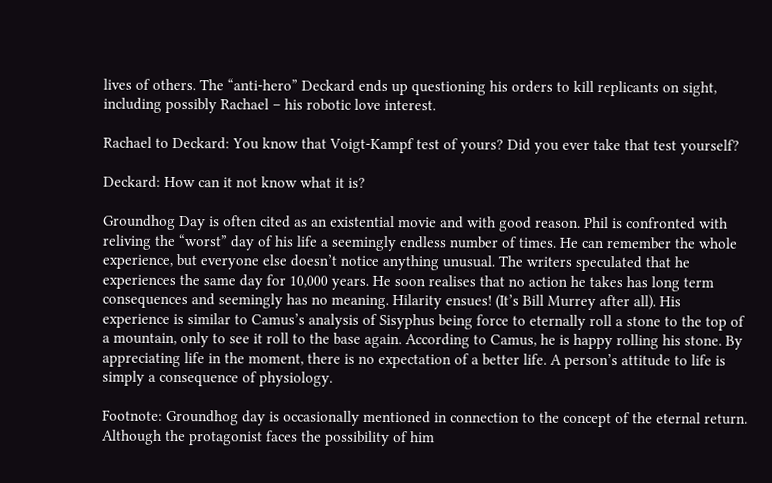lives of others. The “anti-hero” Deckard ends up questioning his orders to kill replicants on sight, including possibly Rachael – his robotic love interest.

Rachael to Deckard: You know that Voigt-Kampf test of yours? Did you ever take that test yourself?

Deckard: How can it not know what it is?

Groundhog Day is often cited as an existential movie and with good reason. Phil is confronted with reliving the “worst” day of his life a seemingly endless number of times. He can remember the whole experience, but everyone else doesn’t notice anything unusual. The writers speculated that he experiences the same day for 10,000 years. He soon realises that no action he takes has long term consequences and seemingly has no meaning. Hilarity ensues! (It’s Bill Murrey after all). His experience is similar to Camus’s analysis of Sisyphus being force to eternally roll a stone to the top of a mountain, only to see it roll to the base again. According to Camus, he is happy rolling his stone. By appreciating life in the moment, there is no expectation of a better life. A person’s attitude to life is simply a consequence of physiology.

Footnote: Groundhog day is occasionally mentioned in connection to the concept of the eternal return. Although the protagonist faces the possibility of him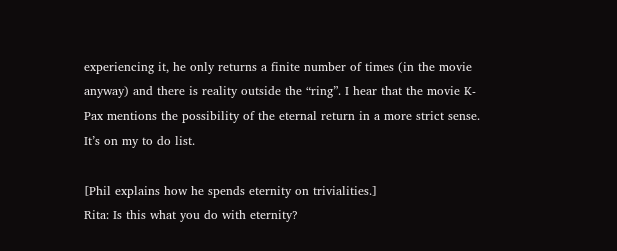experiencing it, he only returns a finite number of times (in the movie anyway) and there is reality outside the “ring”. I hear that the movie K-Pax mentions the possibility of the eternal return in a more strict sense. It’s on my to do list.

[Phil explains how he spends eternity on trivialities.]
Rita: Is this what you do with eternity?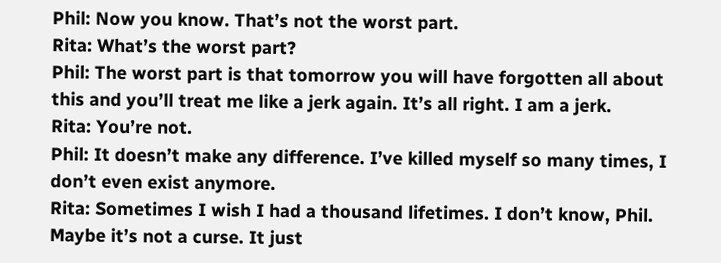Phil: Now you know. That’s not the worst part.
Rita: What’s the worst part?
Phil: The worst part is that tomorrow you will have forgotten all about this and you’ll treat me like a jerk again. It’s all right. I am a jerk.
Rita: You’re not.
Phil: It doesn’t make any difference. I’ve killed myself so many times, I don’t even exist anymore.
Rita: Sometimes I wish I had a thousand lifetimes. I don’t know, Phil. Maybe it’s not a curse. It just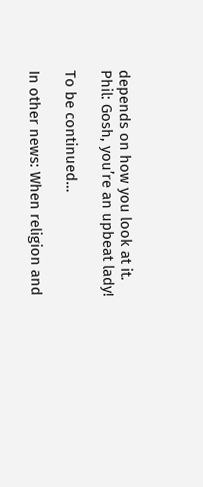depends on how you look at it.
Phil: Gosh, you’re an upbeat lady!

To be continued…

In other news: When religion and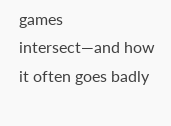games intersect—and how it often goes badly